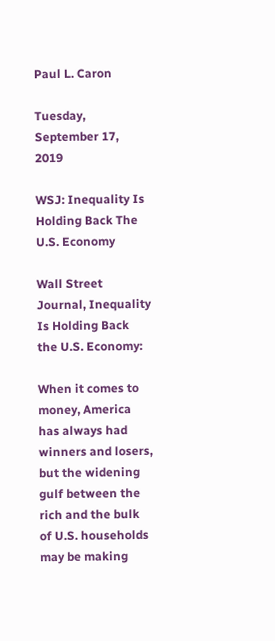Paul L. Caron

Tuesday, September 17, 2019

WSJ: Inequality Is Holding Back The U.S. Economy

Wall Street Journal, Inequality Is Holding Back the U.S. Economy:

When it comes to money, America has always had winners and losers, but the widening gulf between the rich and the bulk of U.S. households may be making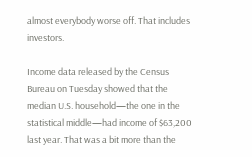almost everybody worse off. That includes investors.

Income data released by the Census Bureau on Tuesday showed that the median U.S. household—the one in the statistical middle—had income of $63,200 last year. That was a bit more than the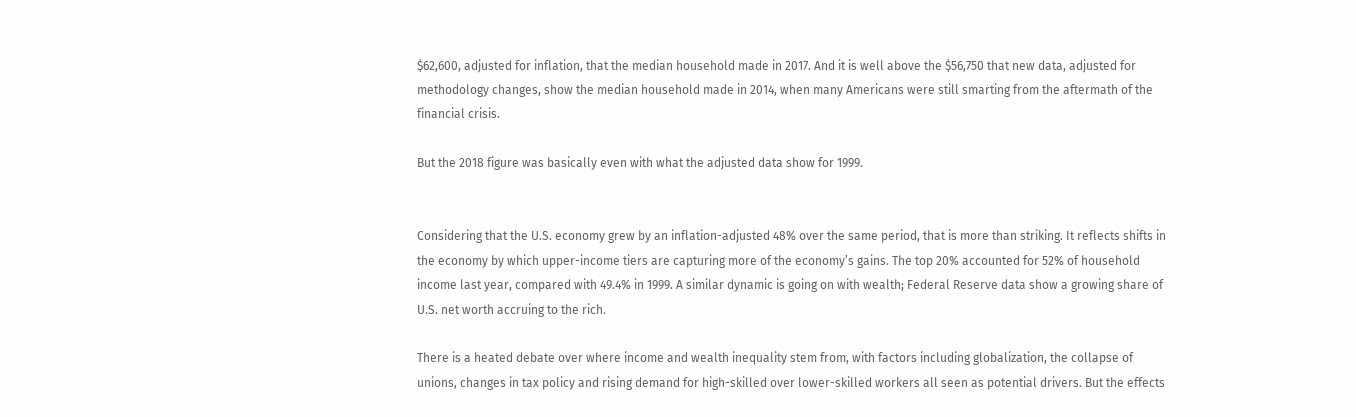$62,600, adjusted for inflation, that the median household made in 2017. And it is well above the $56,750 that new data, adjusted for methodology changes, show the median household made in 2014, when many Americans were still smarting from the aftermath of the financial crisis.

But the 2018 figure was basically even with what the adjusted data show for 1999.


Considering that the U.S. economy grew by an inflation-adjusted 48% over the same period, that is more than striking. It reflects shifts in the economy by which upper-income tiers are capturing more of the economy’s gains. The top 20% accounted for 52% of household income last year, compared with 49.4% in 1999. A similar dynamic is going on with wealth; Federal Reserve data show a growing share of U.S. net worth accruing to the rich.

There is a heated debate over where income and wealth inequality stem from, with factors including globalization, the collapse of unions, changes in tax policy and rising demand for high-skilled over lower-skilled workers all seen as potential drivers. But the effects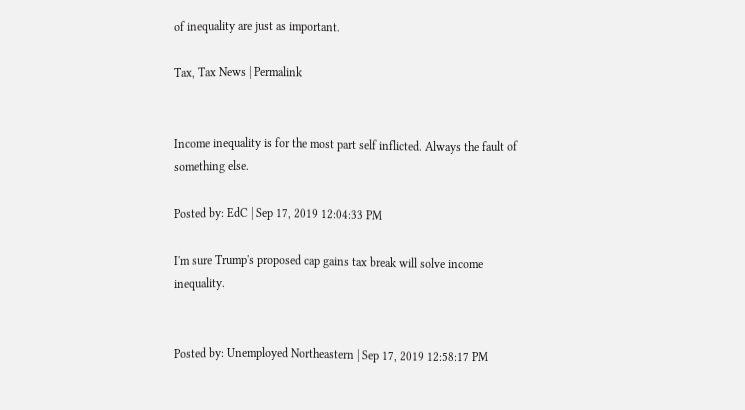of inequality are just as important.

Tax, Tax News | Permalink


Income inequality is for the most part self inflicted. Always the fault of something else.

Posted by: EdC | Sep 17, 2019 12:04:33 PM

I'm sure Trump's proposed cap gains tax break will solve income inequality.


Posted by: Unemployed Northeastern | Sep 17, 2019 12:58:17 PM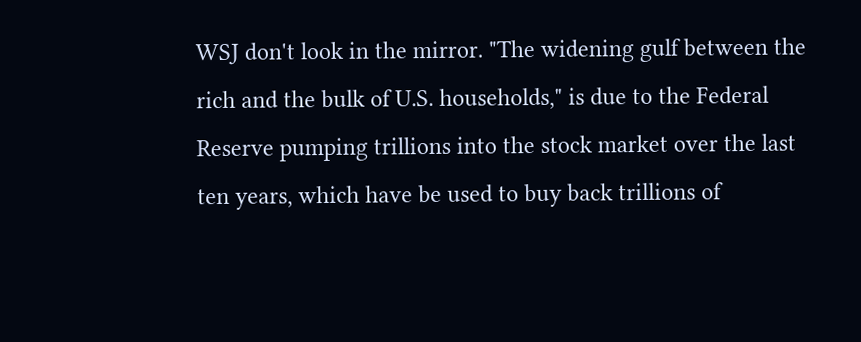WSJ don't look in the mirror. "The widening gulf between the rich and the bulk of U.S. households," is due to the Federal Reserve pumping trillions into the stock market over the last ten years, which have be used to buy back trillions of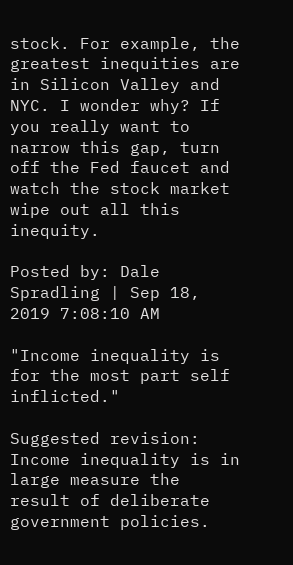stock. For example, the greatest inequities are in Silicon Valley and NYC. I wonder why? If you really want to narrow this gap, turn off the Fed faucet and watch the stock market wipe out all this inequity.

Posted by: Dale Spradling | Sep 18, 2019 7:08:10 AM

"Income inequality is for the most part self inflicted."

Suggested revision: Income inequality is in large measure the result of deliberate government policies.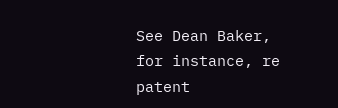See Dean Baker, for instance, re patent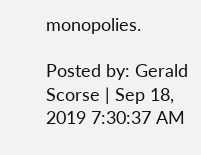monopolies.

Posted by: Gerald Scorse | Sep 18, 2019 7:30:37 AM